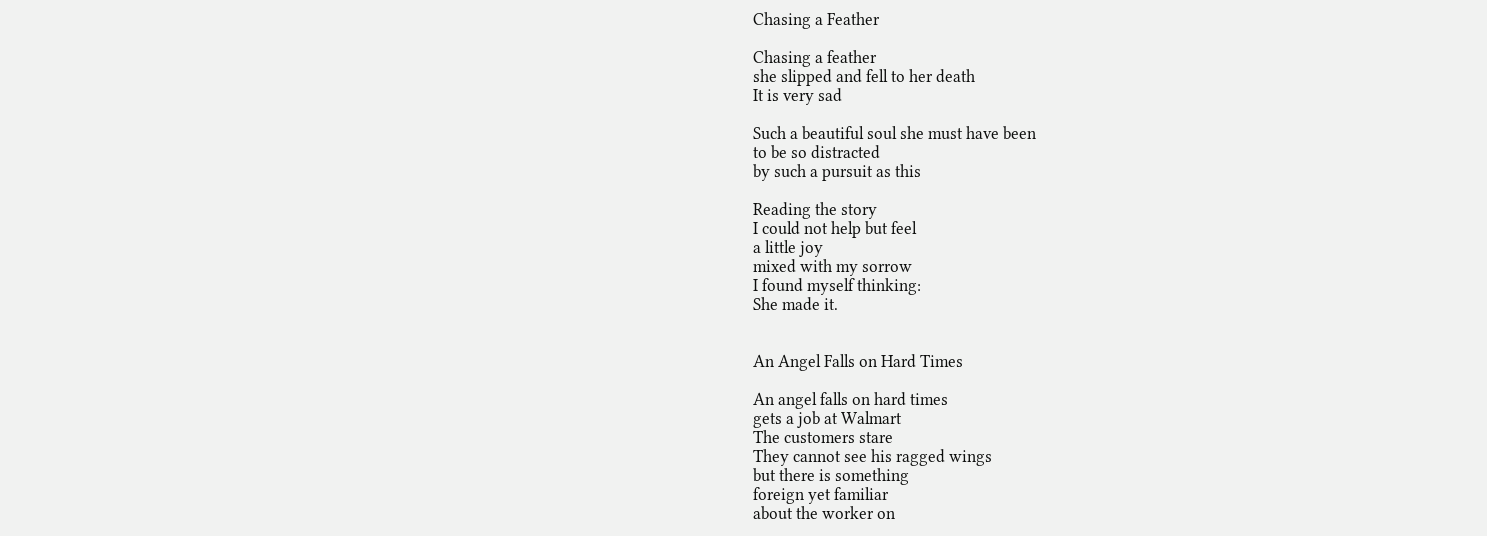Chasing a Feather

Chasing a feather
she slipped and fell to her death
It is very sad

Such a beautiful soul she must have been
to be so distracted
by such a pursuit as this

Reading the story
I could not help but feel
a little joy
mixed with my sorrow
I found myself thinking:
She made it.


An Angel Falls on Hard Times

An angel falls on hard times
gets a job at Walmart
The customers stare
They cannot see his ragged wings
but there is something
foreign yet familiar
about the worker on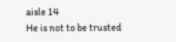aisle 14
He is not to be trusted